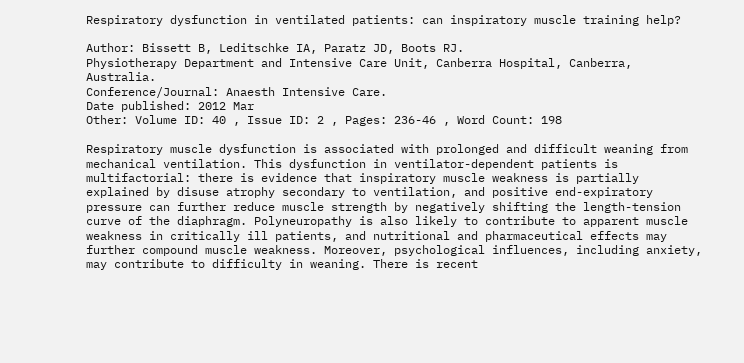Respiratory dysfunction in ventilated patients: can inspiratory muscle training help?

Author: Bissett B, Leditschke IA, Paratz JD, Boots RJ.
Physiotherapy Department and Intensive Care Unit, Canberra Hospital, Canberra, Australia.
Conference/Journal: Anaesth Intensive Care.
Date published: 2012 Mar
Other: Volume ID: 40 , Issue ID: 2 , Pages: 236-46 , Word Count: 198

Respiratory muscle dysfunction is associated with prolonged and difficult weaning from mechanical ventilation. This dysfunction in ventilator-dependent patients is multifactorial: there is evidence that inspiratory muscle weakness is partially explained by disuse atrophy secondary to ventilation, and positive end-expiratory pressure can further reduce muscle strength by negatively shifting the length-tension curve of the diaphragm. Polyneuropathy is also likely to contribute to apparent muscle weakness in critically ill patients, and nutritional and pharmaceutical effects may further compound muscle weakness. Moreover, psychological influences, including anxiety, may contribute to difficulty in weaning. There is recent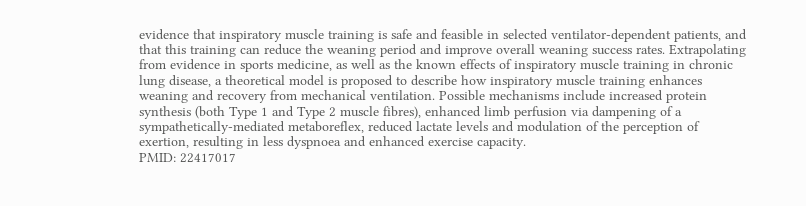evidence that inspiratory muscle training is safe and feasible in selected ventilator-dependent patients, and that this training can reduce the weaning period and improve overall weaning success rates. Extrapolating from evidence in sports medicine, as well as the known effects of inspiratory muscle training in chronic lung disease, a theoretical model is proposed to describe how inspiratory muscle training enhances weaning and recovery from mechanical ventilation. Possible mechanisms include increased protein synthesis (both Type 1 and Type 2 muscle fibres), enhanced limb perfusion via dampening of a sympathetically-mediated metaboreflex, reduced lactate levels and modulation of the perception of exertion, resulting in less dyspnoea and enhanced exercise capacity.
PMID: 22417017